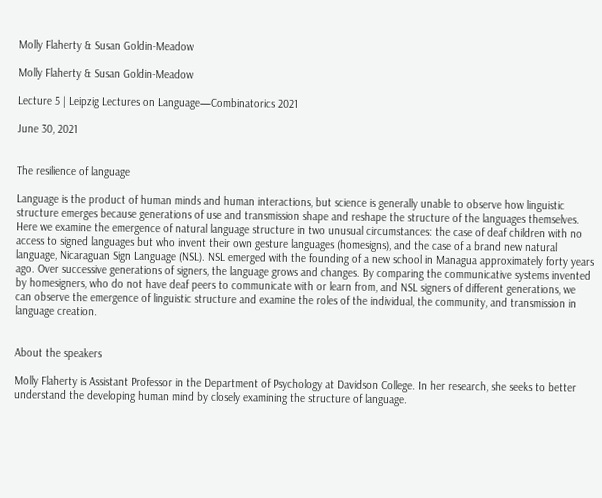Molly Flaherty & Susan Goldin-Meadow

Molly Flaherty & Susan Goldin-Meadow

Lecture 5 | Leipzig Lectures on Language—Combinatorics 2021

June 30, 2021


The resilience of language

Language is the product of human minds and human interactions, but science is generally unable to observe how linguistic structure emerges because generations of use and transmission shape and reshape the structure of the languages themselves. Here we examine the emergence of natural language structure in two unusual circumstances: the case of deaf children with no access to signed languages but who invent their own gesture languages (homesigns), and the case of a brand new natural language, Nicaraguan Sign Language (NSL). NSL emerged with the founding of a new school in Managua approximately forty years ago. Over successive generations of signers, the language grows and changes. By comparing the communicative systems invented by homesigners, who do not have deaf peers to communicate with or learn from, and NSL signers of different generations, we can observe the emergence of linguistic structure and examine the roles of the individual, the community, and transmission in language creation.


About the speakers

Molly Flaherty is Assistant Professor in the Department of Psychology at Davidson College. In her research, she seeks to better understand the developing human mind by closely examining the structure of language.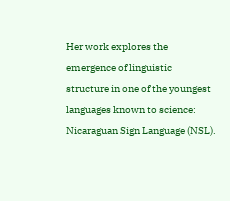Her work explores the emergence of linguistic structure in one of the youngest languages known to science: Nicaraguan Sign Language (NSL).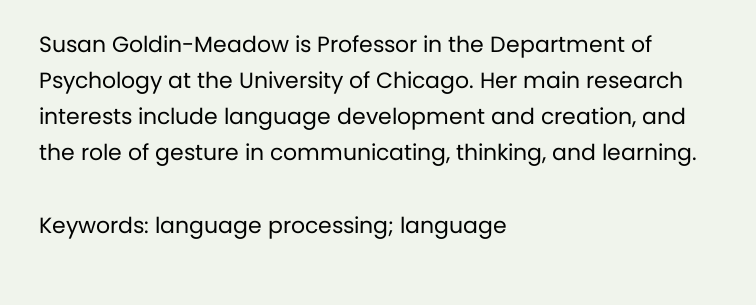Susan Goldin-Meadow is Professor in the Department of Psychology at the University of Chicago. Her main research interests include language development and creation, and the role of gesture in communicating, thinking, and learning.

Keywords: language processing; language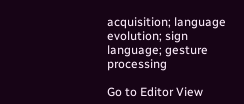acquisition; language evolution; sign language; gesture processing

Go to Editor View